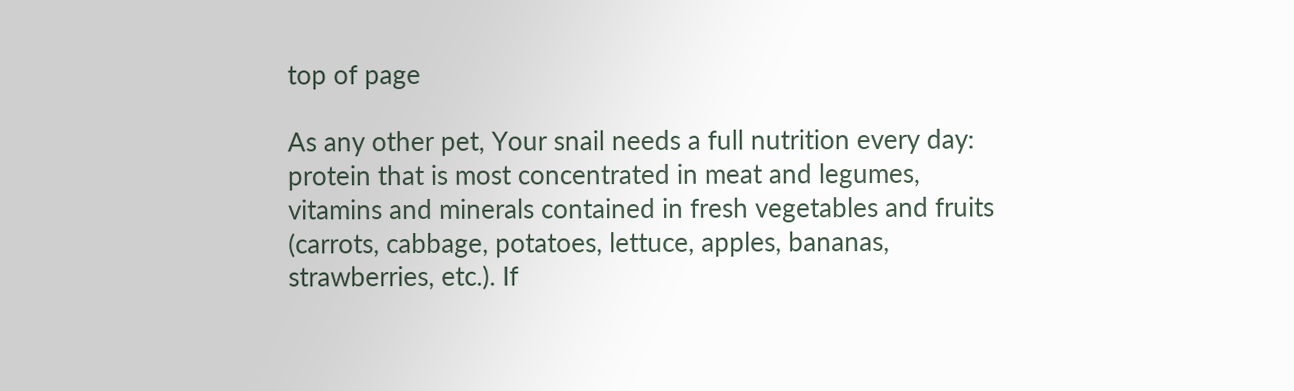top of page

As any other pet, Your snail needs a full nutrition every day: protein that is most concentrated in meat and legumes, vitamins and minerals contained in fresh vegetables and fruits (carrots, cabbage, potatoes, lettuce, apples, bananas, strawberries, etc.). If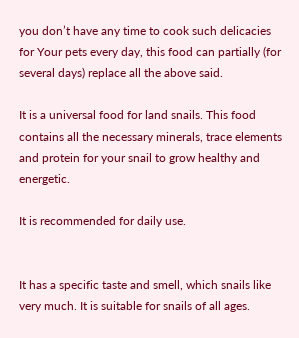you don’t have any time to cook such delicacies for Your pets every day, this food can partially (for several days) replace all the above said.

It is a universal food for land snails. This food contains all the necessary minerals, trace elements and protein for your snail to grow healthy and energetic.

It is recommended for daily use.


It has a specific taste and smell, which snails like very much. It is suitable for snails of all ages.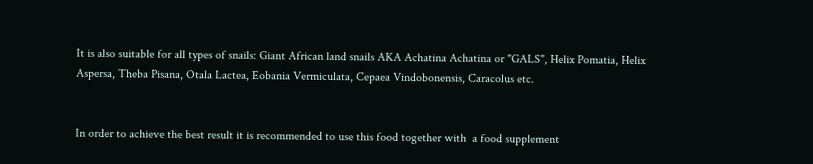It is also suitable for all types of snails: Giant African land snails AKA Achatina Achatina or "GALS", Helix Pomatia, Helix Aspersa, Theba Pisana, Otala Lactea, Eobania Vermiculata, Cepaea Vindobonensis, Caracolus etc.


In order to achieve the best result it is recommended to use this food together with  a food supplement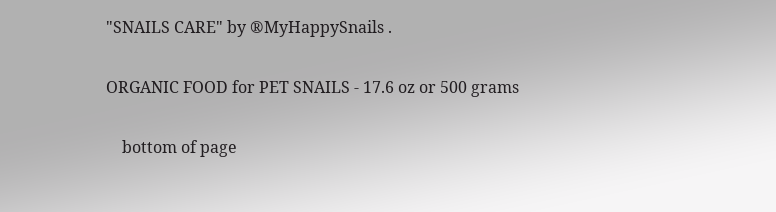"SNAILS CARE" by ®MyHappySnails .

ORGANIC FOOD for PET SNAILS - 17.6 oz or 500 grams

    bottom of page